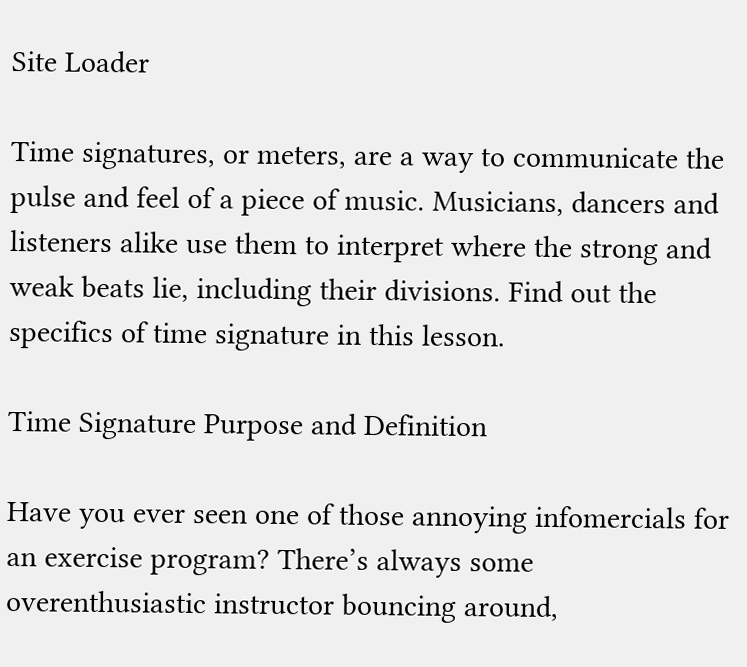Site Loader

Time signatures, or meters, are a way to communicate the pulse and feel of a piece of music. Musicians, dancers and listeners alike use them to interpret where the strong and weak beats lie, including their divisions. Find out the specifics of time signature in this lesson.

Time Signature Purpose and Definition

Have you ever seen one of those annoying infomercials for an exercise program? There’s always some overenthusiastic instructor bouncing around,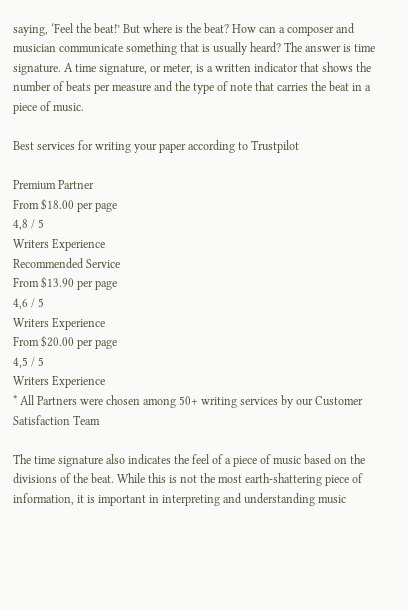saying, ‘Feel the beat!’ But where is the beat? How can a composer and musician communicate something that is usually heard? The answer is time signature. A time signature, or meter, is a written indicator that shows the number of beats per measure and the type of note that carries the beat in a piece of music.

Best services for writing your paper according to Trustpilot

Premium Partner
From $18.00 per page
4,8 / 5
Writers Experience
Recommended Service
From $13.90 per page
4,6 / 5
Writers Experience
From $20.00 per page
4,5 / 5
Writers Experience
* All Partners were chosen among 50+ writing services by our Customer Satisfaction Team

The time signature also indicates the feel of a piece of music based on the divisions of the beat. While this is not the most earth-shattering piece of information, it is important in interpreting and understanding music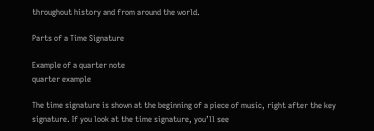throughout history and from around the world.

Parts of a Time Signature

Example of a quarter note
quarter example

The time signature is shown at the beginning of a piece of music, right after the key signature. If you look at the time signature, you’ll see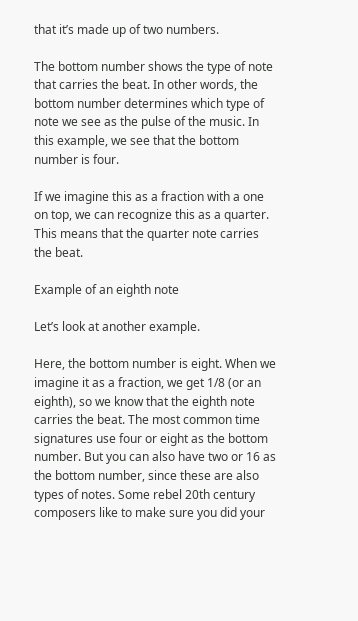that it’s made up of two numbers.

The bottom number shows the type of note that carries the beat. In other words, the bottom number determines which type of note we see as the pulse of the music. In this example, we see that the bottom number is four.

If we imagine this as a fraction with a one on top, we can recognize this as a quarter. This means that the quarter note carries the beat.

Example of an eighth note

Let’s look at another example.

Here, the bottom number is eight. When we imagine it as a fraction, we get 1/8 (or an eighth), so we know that the eighth note carries the beat. The most common time signatures use four or eight as the bottom number. But you can also have two or 16 as the bottom number, since these are also types of notes. Some rebel 20th century composers like to make sure you did your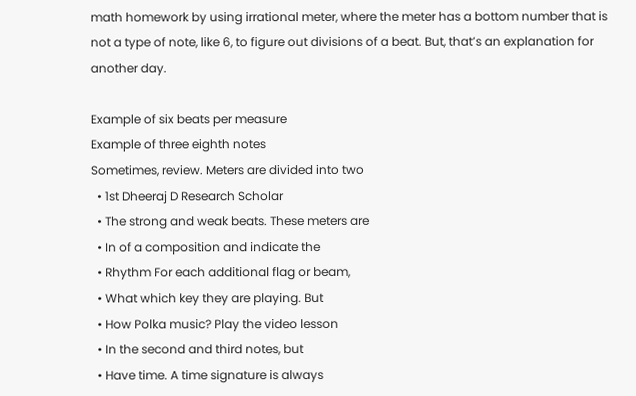math homework by using irrational meter, where the meter has a bottom number that is not a type of note, like 6, to figure out divisions of a beat. But, that’s an explanation for another day.

Example of six beats per measure
Example of three eighth notes
Sometimes, review. Meters are divided into two
  • 1st Dheeraj D Research Scholar
  • The strong and weak beats. These meters are
  • In of a composition and indicate the
  • Rhythm For each additional flag or beam,
  • What which key they are playing. But
  • How Polka music? Play the video lesson
  • In the second and third notes, but
  • Have time. A time signature is always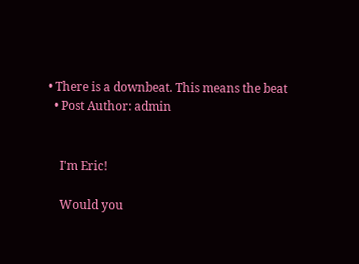• There is a downbeat. This means the beat
  • Post Author: admin


    I'm Eric!

    Would you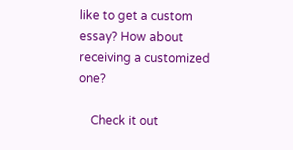like to get a custom essay? How about receiving a customized one?

    Check it out